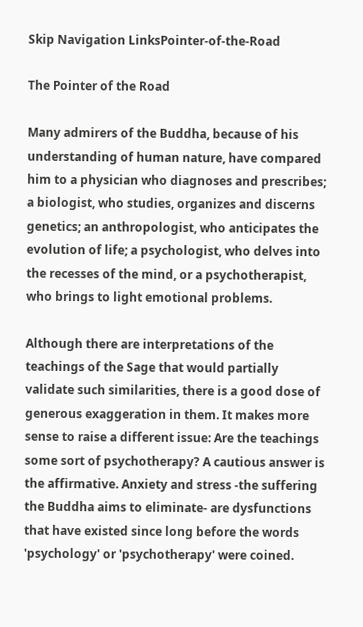Skip Navigation LinksPointer-of-the-Road

The Pointer of the Road

Many admirers of the Buddha, because of his understanding of human nature, have compared him to a physician who diagnoses and prescribes; a biologist, who studies, organizes and discerns genetics; an anthropologist, who anticipates the evolution of life; a psychologist, who delves into the recesses of the mind, or a psychotherapist, who brings to light emotional problems.

Although there are interpretations of the teachings of the Sage that would partially validate such similarities, there is a good dose of generous exaggeration in them. It makes more sense to raise a different issue: Are the teachings some sort of psychotherapy? A cautious answer is the affirmative. Anxiety and stress -the suffering the Buddha aims to eliminate- are dysfunctions that have existed since long before the words 'psychology' or 'psychotherapy' were coined.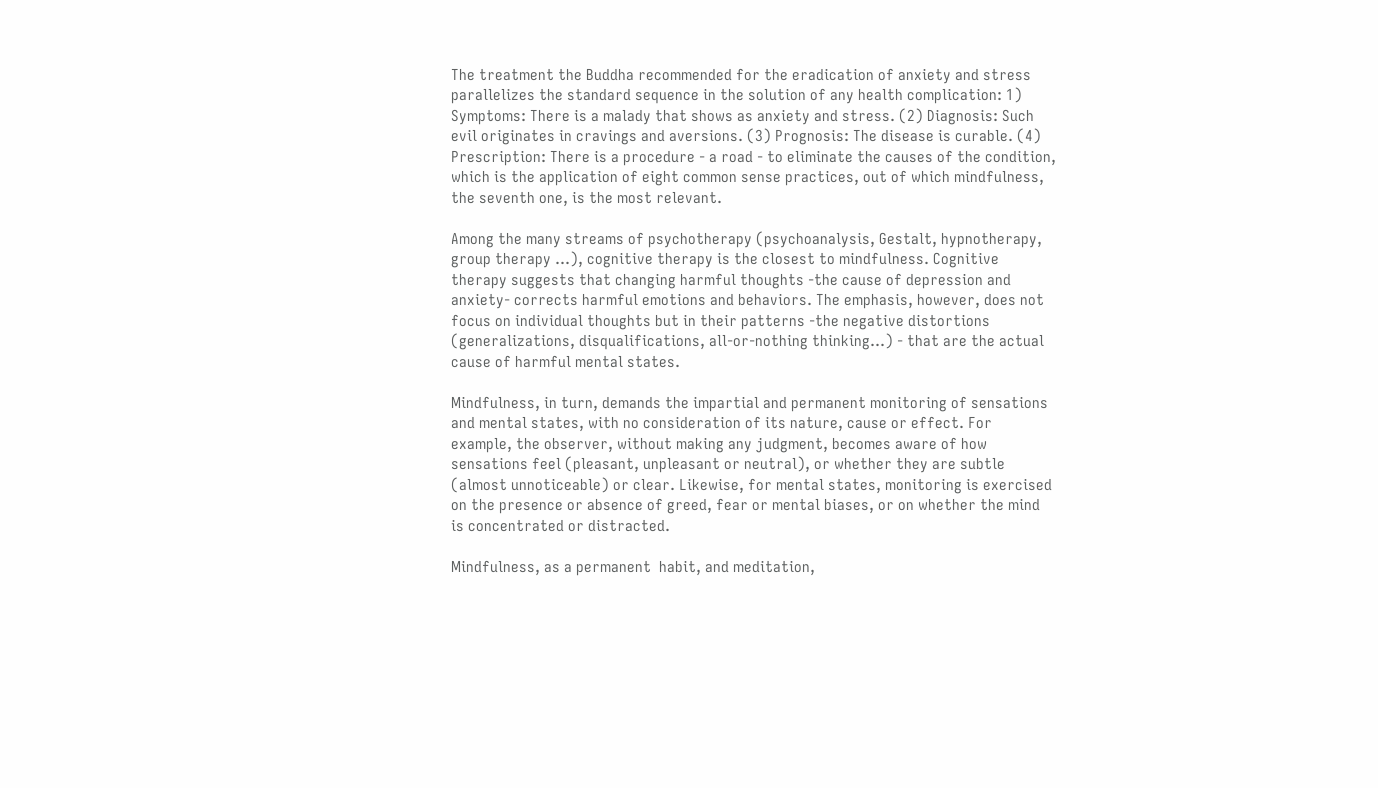The treatment the Buddha recommended for the eradication of anxiety and stress parallelizes the standard sequence in the solution of any health complication: 1) Symptoms: There is a malady that shows as anxiety and stress. (2) Diagnosis: Such evil originates in cravings and aversions. (3) Prognosis: The disease is curable. (4) Prescription: There is a procedure - a road - to eliminate the causes of the condition, which is the application of eight common sense practices, out of which mindfulness, the seventh one, is the most relevant.

Among the many streams of psychotherapy (psychoanalysis, Gestalt, hypnotherapy, group therapy ...), cognitive therapy is the closest to mindfulness. Cognitive therapy suggests that changing harmful thoughts -the cause of depression and anxiety- corrects harmful emotions and behaviors. The emphasis, however, does not focus on individual thoughts but in their patterns -the negative distortions (generalizations, disqualifications, all-or-nothing thinking...) - that are the actual cause of harmful mental states.

Mindfulness, in turn, demands the impartial and permanent monitoring of sensations and mental states, with no consideration of its nature, cause or effect. For example, the observer, without making any judgment, becomes aware of how sensations feel (pleasant, unpleasant or neutral), or whether they are subtle (almost unnoticeable) or clear. Likewise, for mental states, monitoring is exercised on the presence or absence of greed, fear or mental biases, or on whether the mind is concentrated or distracted.

Mindfulness, as a permanent  habit, and meditation,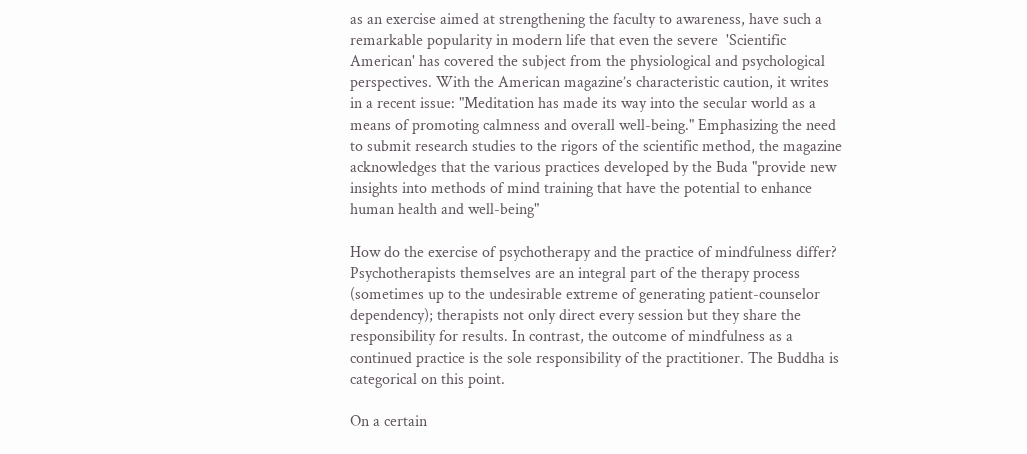as an exercise aimed at strengthening the faculty to awareness, have such a remarkable popularity in modern life that even the severe  'Scientific American' has covered the subject from the physiological and psychological perspectives. With the American magazine’s characteristic caution, it writes in a recent issue: "Meditation has made its way into the secular world as a means of promoting calmness and overall well-being." Emphasizing the need to submit research studies to the rigors of the scientific method, the magazine acknowledges that the various practices developed by the Buda "provide new insights into methods of mind training that have the potential to enhance human health and well-being"

How do the exercise of psychotherapy and the practice of mindfulness differ? Psychotherapists themselves are an integral part of the therapy process (sometimes up to the undesirable extreme of generating patient-counselor dependency); therapists not only direct every session but they share the responsibility for results. In contrast, the outcome of mindfulness as a continued practice is the sole responsibility of the practitioner. The Buddha is categorical on this point.

On a certain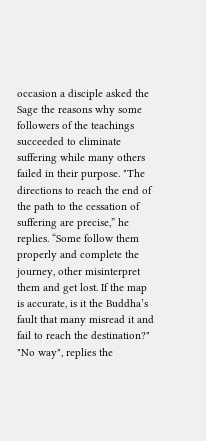occasion a disciple asked the Sage the reasons why some followers of the teachings succeeded to eliminate suffering while many others failed in their purpose. "The directions to reach the end of the path to the cessation of suffering are precise,” he replies. “Some follow them properly and complete the journey, other misinterpret them and get lost. If the map is accurate, is it the Buddha’s fault that many misread it and fail to reach the destination?" "No way", replies the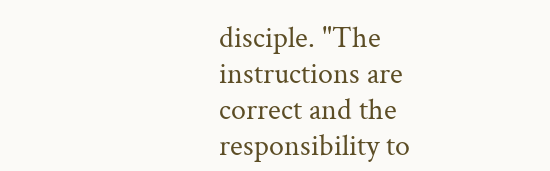disciple. "The instructions are correct and the responsibility to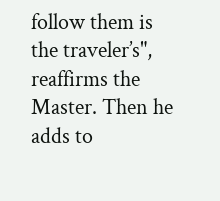follow them is the traveler’s", reaffirms the Master. Then he adds to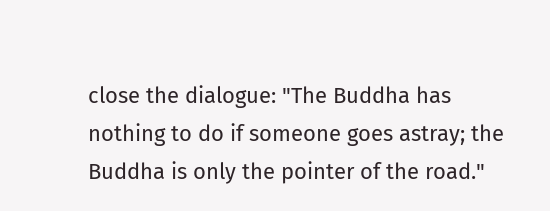close the dialogue: "The Buddha has nothing to do if someone goes astray; the Buddha is only the pointer of the road."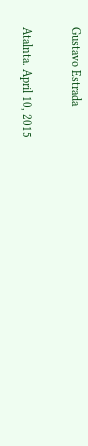Gustavo Estrada

Atalnta. April 10, 2015